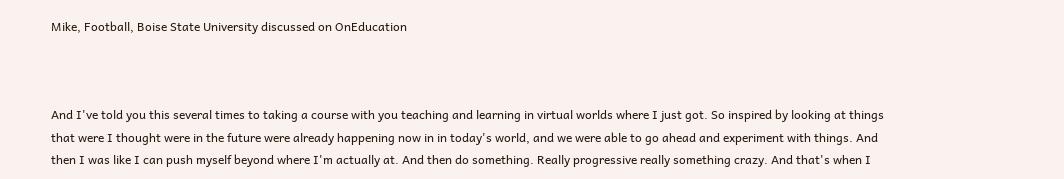Mike, Football, Boise State University discussed on OnEducation



And I've told you this several times to taking a course with you teaching and learning in virtual worlds where I just got. So inspired by looking at things that were I thought were in the future were already happening now in in today's world, and we were able to go ahead and experiment with things. And then I was like I can push myself beyond where I'm actually at. And then do something. Really progressive really something crazy. And that's when I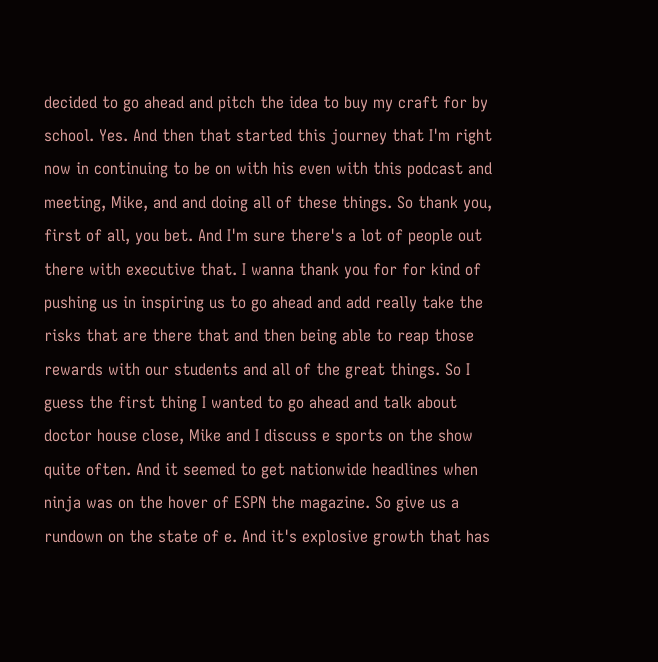decided to go ahead and pitch the idea to buy my craft for by school. Yes. And then that started this journey that I'm right now in continuing to be on with his even with this podcast and meeting, Mike, and and doing all of these things. So thank you, first of all, you bet. And I'm sure there's a lot of people out there with executive that. I wanna thank you for for kind of pushing us in inspiring us to go ahead and add really take the risks that are there that and then being able to reap those rewards with our students and all of the great things. So I guess the first thing I wanted to go ahead and talk about doctor house close, Mike and I discuss e sports on the show quite often. And it seemed to get nationwide headlines when ninja was on the hover of ESPN the magazine. So give us a rundown on the state of e. And it's explosive growth that has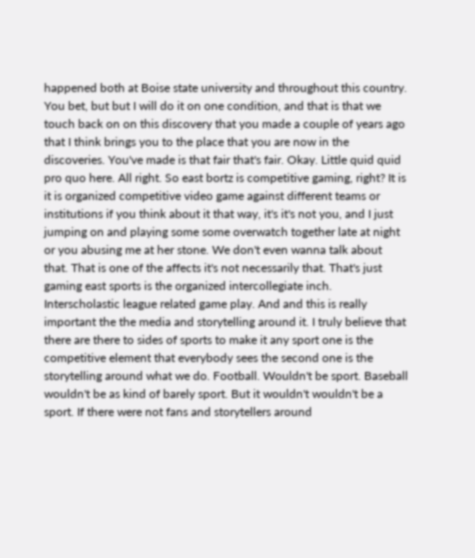happened both at Boise state university and throughout this country. You bet, but but I will do it on one condition, and that is that we touch back on on this discovery that you made a couple of years ago that I think brings you to the place that you are now in the discoveries. You've made is that fair that's fair. Okay. Little quid quid pro quo here. All right. So east bortz is competitive gaming, right? It is it is organized competitive video game against different teams or institutions if you think about it that way, it's it's not you, and I just jumping on and playing some some overwatch together late at night or you abusing me at her stone. We don't even wanna talk about that. That is one of the affects it's not necessarily that. That's just gaming east sports is the organized intercollegiate inch. Interscholastic league related game play. And and this is really important the the media and storytelling around it. I truly believe that there are there to sides of sports to make it any sport one is the competitive element that everybody sees the second one is the storytelling around what we do. Football. Wouldn't be sport. Baseball wouldn't be as kind of barely sport. But it wouldn't wouldn't be a sport. If there were not fans and storytellers around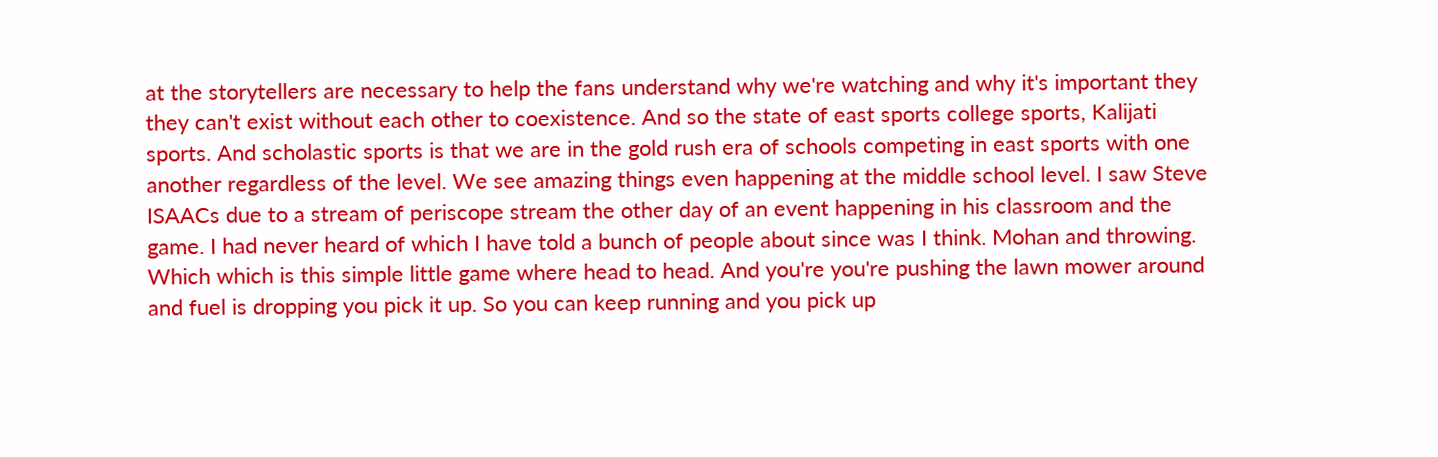at the storytellers are necessary to help the fans understand why we're watching and why it's important they they can't exist without each other to coexistence. And so the state of east sports college sports, Kalijati sports. And scholastic sports is that we are in the gold rush era of schools competing in east sports with one another regardless of the level. We see amazing things even happening at the middle school level. I saw Steve ISAACs due to a stream of periscope stream the other day of an event happening in his classroom and the game. I had never heard of which I have told a bunch of people about since was I think. Mohan and throwing. Which which is this simple little game where head to head. And you're you're pushing the lawn mower around and fuel is dropping you pick it up. So you can keep running and you pick up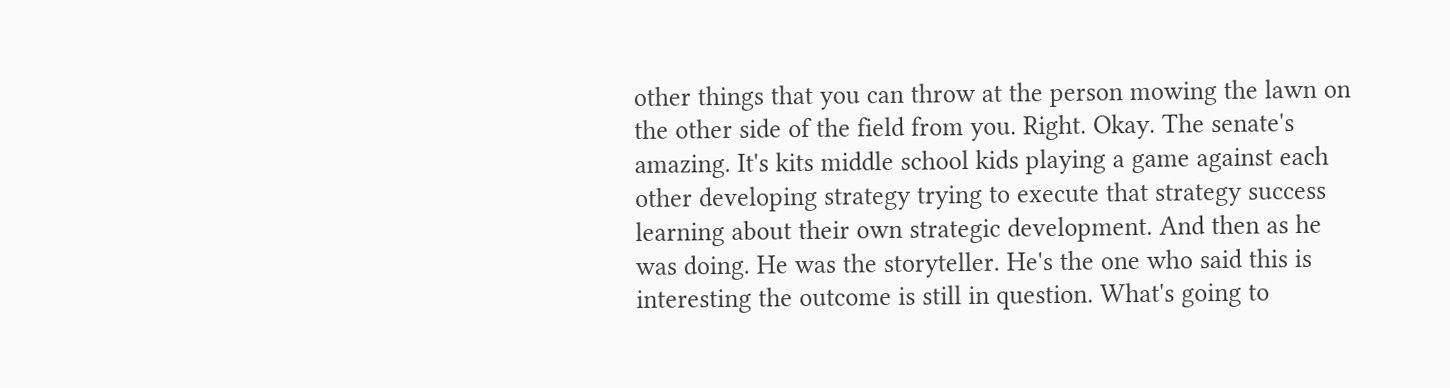other things that you can throw at the person mowing the lawn on the other side of the field from you. Right. Okay. The senate's amazing. It's kits middle school kids playing a game against each other developing strategy trying to execute that strategy success learning about their own strategic development. And then as he was doing. He was the storyteller. He's the one who said this is interesting the outcome is still in question. What's going to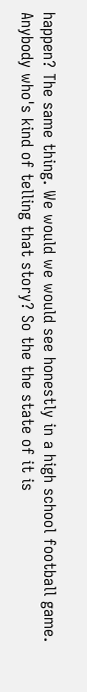happen? The same thing. We would we would see honestly in a high school football game. Anybody who's kind of telling that story? So the the state of it is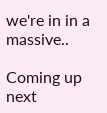we're in in a massive..

Coming up next